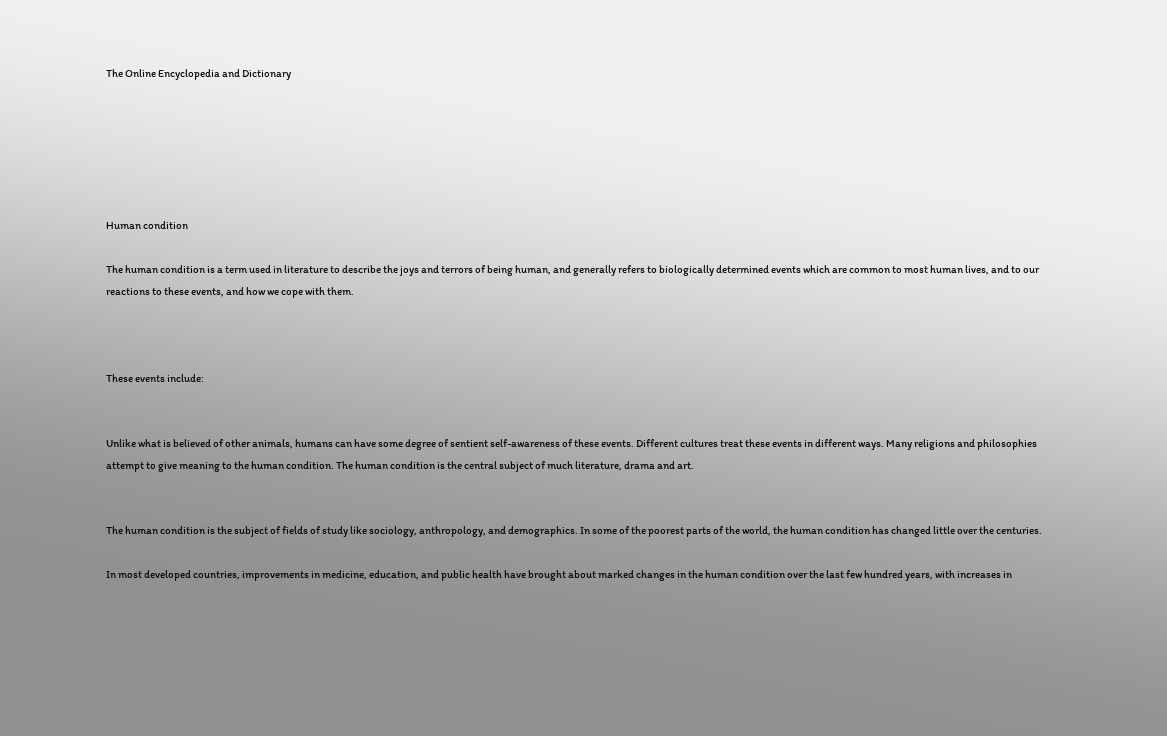The Online Encyclopedia and Dictionary






Human condition

The human condition is a term used in literature to describe the joys and terrors of being human, and generally refers to biologically determined events which are common to most human lives, and to our reactions to these events, and how we cope with them.



These events include:


Unlike what is believed of other animals, humans can have some degree of sentient self-awareness of these events. Different cultures treat these events in different ways. Many religions and philosophies attempt to give meaning to the human condition. The human condition is the central subject of much literature, drama and art.


The human condition is the subject of fields of study like sociology, anthropology, and demographics. In some of the poorest parts of the world, the human condition has changed little over the centuries.

In most developed countries, improvements in medicine, education, and public health have brought about marked changes in the human condition over the last few hundred years, with increases in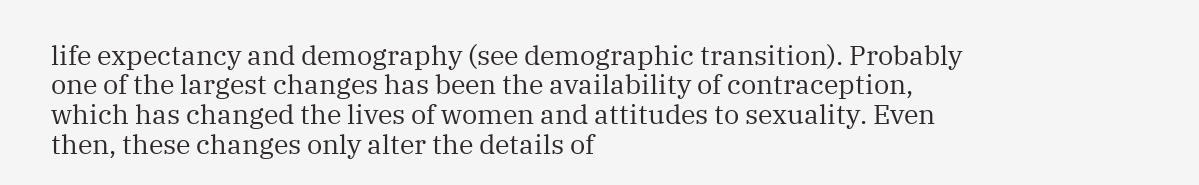life expectancy and demography (see demographic transition). Probably one of the largest changes has been the availability of contraception, which has changed the lives of women and attitudes to sexuality. Even then, these changes only alter the details of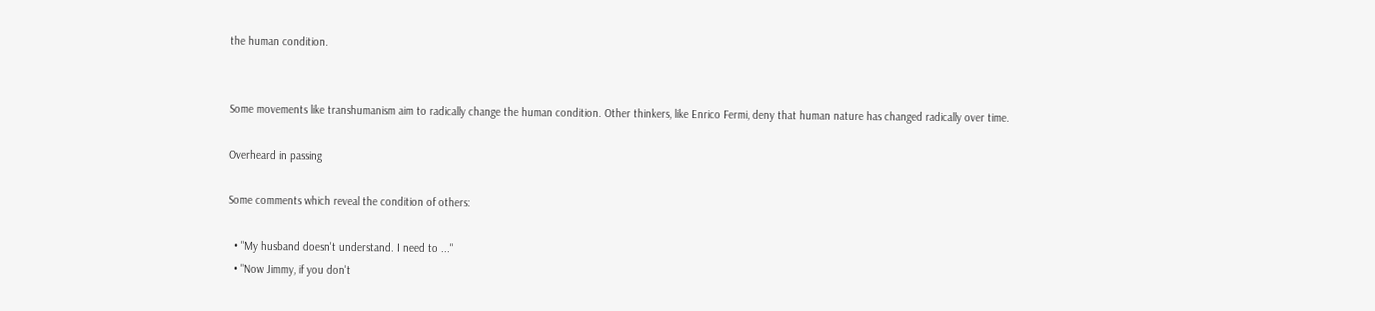the human condition.


Some movements like transhumanism aim to radically change the human condition. Other thinkers, like Enrico Fermi, deny that human nature has changed radically over time.

Overheard in passing

Some comments which reveal the condition of others:

  • "My husband doesn't understand. I need to ..."
  • "Now Jimmy, if you don't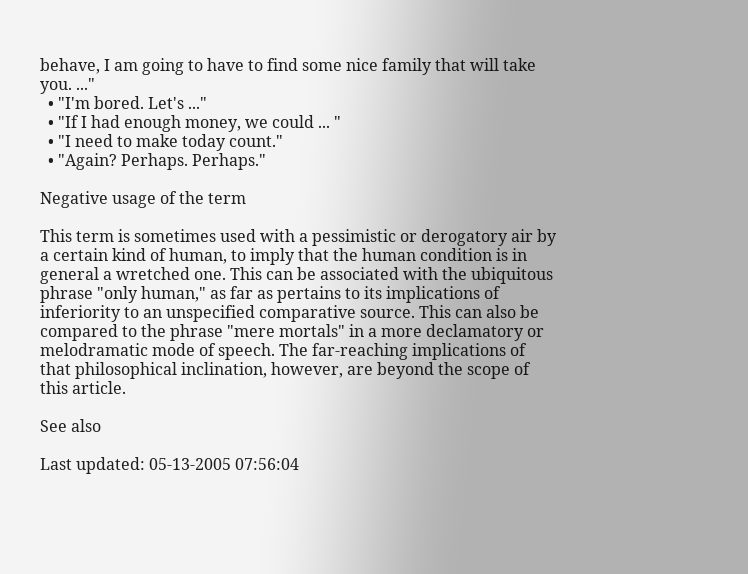behave, I am going to have to find some nice family that will take you. ..."
  • "I'm bored. Let's ..."
  • "If I had enough money, we could ... "
  • "I need to make today count."
  • "Again? Perhaps. Perhaps."

Negative usage of the term

This term is sometimes used with a pessimistic or derogatory air by a certain kind of human, to imply that the human condition is in general a wretched one. This can be associated with the ubiquitous phrase "only human," as far as pertains to its implications of inferiority to an unspecified comparative source. This can also be compared to the phrase "mere mortals" in a more declamatory or melodramatic mode of speech. The far-reaching implications of that philosophical inclination, however, are beyond the scope of this article.

See also

Last updated: 05-13-2005 07:56:04